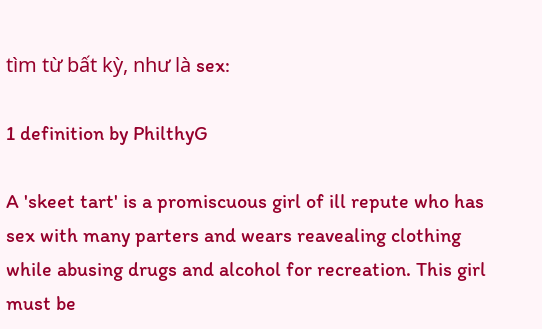tìm từ bất kỳ, như là sex:

1 definition by PhilthyG

A 'skeet tart' is a promiscuous girl of ill repute who has sex with many parters and wears reavealing clothing while abusing drugs and alcohol for recreation. This girl must be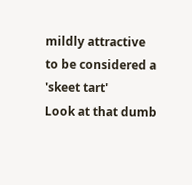mildly attractive to be considered a 'skeet tart'
Look at that dumb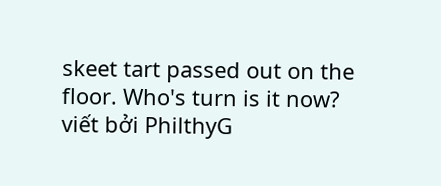skeet tart passed out on the floor. Who's turn is it now?
viết bởi PhilthyG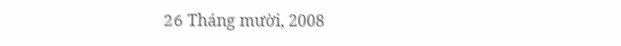26 Tháng mười, 2008